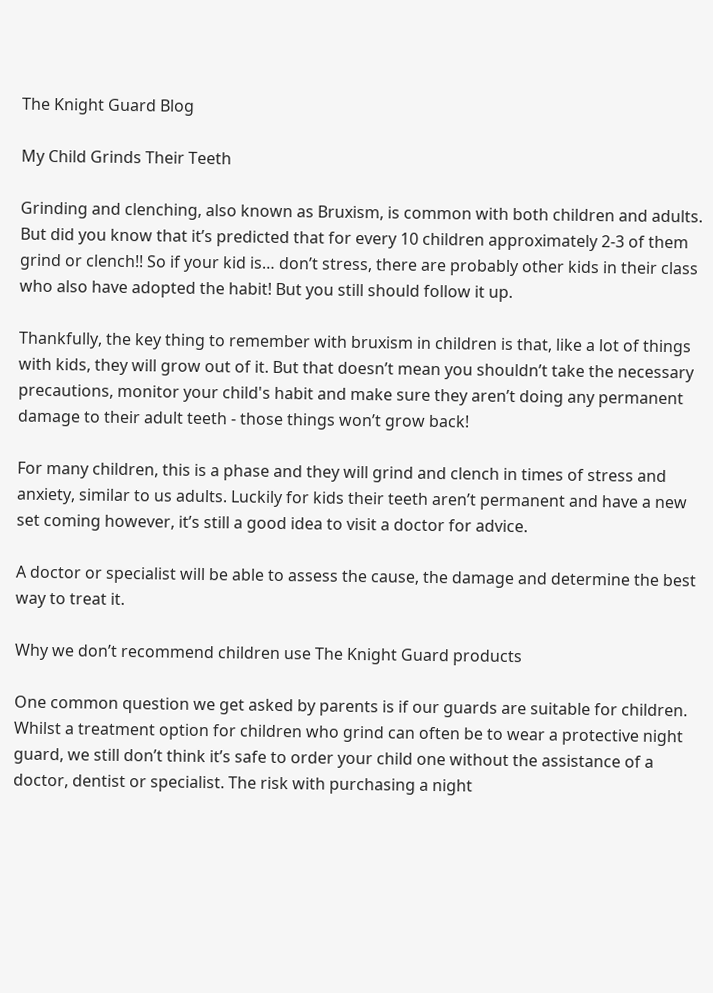The Knight Guard Blog

My Child Grinds Their Teeth

Grinding and clenching, also known as Bruxism, is common with both children and adults. But did you know that it’s predicted that for every 10 children approximately 2-3 of them grind or clench!! So if your kid is… don’t stress, there are probably other kids in their class who also have adopted the habit! But you still should follow it up.

Thankfully, the key thing to remember with bruxism in children is that, like a lot of things with kids, they will grow out of it. But that doesn’t mean you shouldn’t take the necessary precautions, monitor your child's habit and make sure they aren’t doing any permanent damage to their adult teeth - those things won’t grow back!

For many children, this is a phase and they will grind and clench in times of stress and anxiety, similar to us adults. Luckily for kids their teeth aren’t permanent and have a new set coming however, it’s still a good idea to visit a doctor for advice.

A doctor or specialist will be able to assess the cause, the damage and determine the best way to treat it.

Why we don’t recommend children use The Knight Guard products

One common question we get asked by parents is if our guards are suitable for children. Whilst a treatment option for children who grind can often be to wear a protective night guard, we still don’t think it’s safe to order your child one without the assistance of a doctor, dentist or specialist. The risk with purchasing a night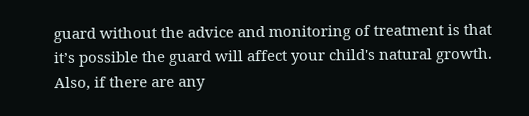guard without the advice and monitoring of treatment is that it’s possible the guard will affect your child's natural growth. Also, if there are any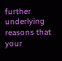further underlying reasons that your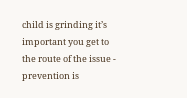child is grinding it’s important you get to the route of the issue - prevention is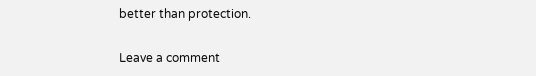better than protection.

Leave a comment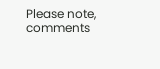Please note, comments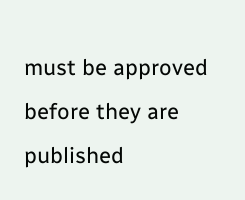must be approved before they are published